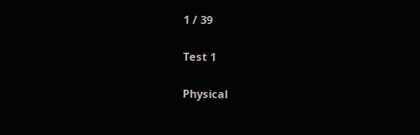1 / 39

Test 1

Physical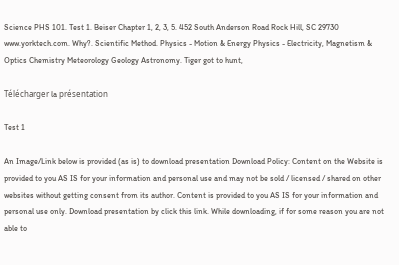Science PHS 101. Test 1. Beiser Chapter 1, 2, 3, 5. 452 South Anderson Road Rock Hill, SC 29730 www.yorktech.com. Why?. Scientific Method. Physics - Motion & Energy Physics - Electricity, Magnetism & Optics Chemistry Meteorology Geology Astronomy. Tiger got to hunt,

Télécharger la présentation

Test 1

An Image/Link below is provided (as is) to download presentation Download Policy: Content on the Website is provided to you AS IS for your information and personal use and may not be sold / licensed / shared on other websites without getting consent from its author. Content is provided to you AS IS for your information and personal use only. Download presentation by click this link. While downloading, if for some reason you are not able to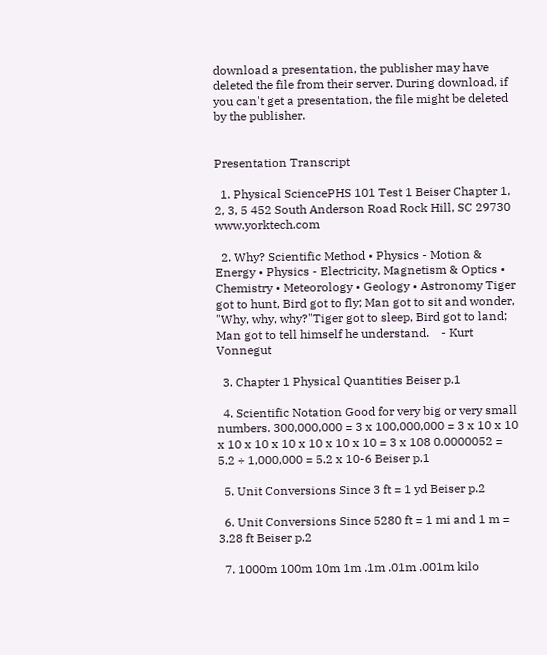download a presentation, the publisher may have deleted the file from their server. During download, if you can't get a presentation, the file might be deleted by the publisher.


Presentation Transcript

  1. Physical SciencePHS 101 Test 1 Beiser Chapter 1, 2, 3, 5 452 South Anderson Road Rock Hill, SC 29730 www.yorktech.com

  2. Why? Scientific Method • Physics - Motion & Energy • Physics - Electricity, Magnetism & Optics • Chemistry • Meteorology • Geology • Astronomy Tiger got to hunt, Bird got to fly; Man got to sit and wonder, "Why, why, why?"Tiger got to sleep, Bird got to land; Man got to tell himself he understand.    - Kurt Vonnegut

  3. Chapter 1 Physical Quantities Beiser p.1

  4. Scientific Notation Good for very big or very small numbers. 300,000,000 = 3 x 100,000,000 = 3 x 10 x 10 x 10 x 10 x 10 x 10 x 10 x 10 = 3 x 108 0.0000052 = 5.2 ÷ 1,000,000 = 5.2 x 10-6 Beiser p.1

  5. Unit Conversions Since 3 ft = 1 yd Beiser p.2

  6. Unit Conversions Since 5280 ft = 1 mi and 1 m = 3.28 ft Beiser p.2

  7. 1000m 100m 10m 1m .1m .01m .001m kilo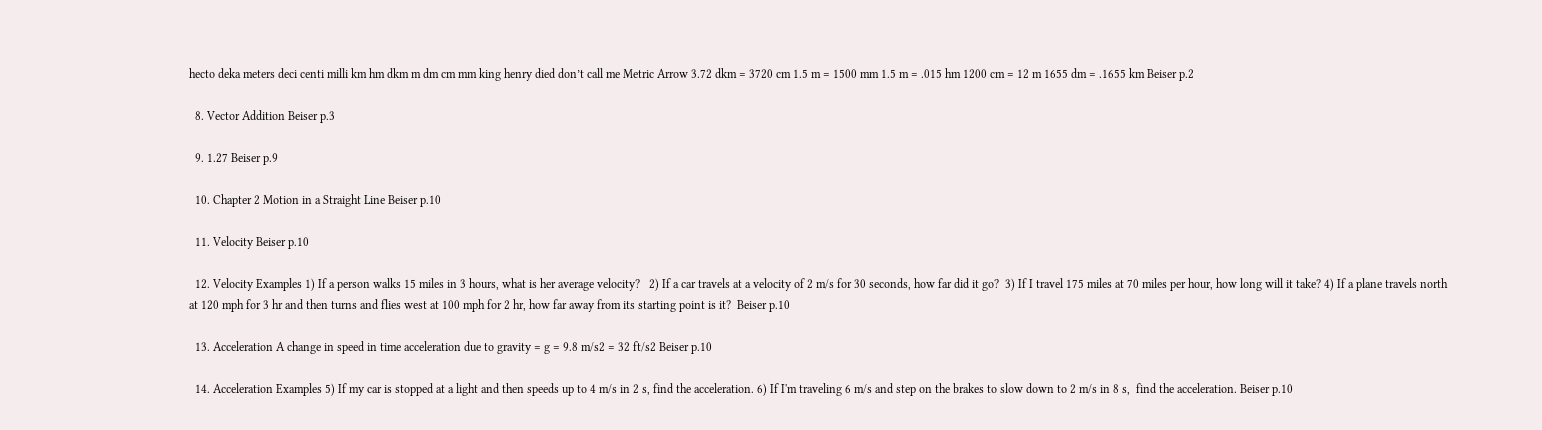hecto deka meters deci centi milli km hm dkm m dm cm mm king henry died don’t call me Metric Arrow 3.72 dkm = 3720 cm 1.5 m = 1500 mm 1.5 m = .015 hm 1200 cm = 12 m 1655 dm = .1655 km Beiser p.2

  8. Vector Addition Beiser p.3

  9. 1.27 Beiser p.9

  10. Chapter 2 Motion in a Straight Line Beiser p.10

  11. Velocity Beiser p.10

  12. Velocity Examples 1) If a person walks 15 miles in 3 hours, what is her average velocity?   2) If a car travels at a velocity of 2 m/s for 30 seconds, how far did it go?  3) If I travel 175 miles at 70 miles per hour, how long will it take? 4) If a plane travels north at 120 mph for 3 hr and then turns and flies west at 100 mph for 2 hr, how far away from its starting point is it?  Beiser p.10

  13. Acceleration A change in speed in time acceleration due to gravity = g = 9.8 m/s2 = 32 ft/s2 Beiser p.10

  14. Acceleration Examples 5) If my car is stopped at a light and then speeds up to 4 m/s in 2 s, find the acceleration. 6) If I'm traveling 6 m/s and step on the brakes to slow down to 2 m/s in 8 s,  find the acceleration. Beiser p.10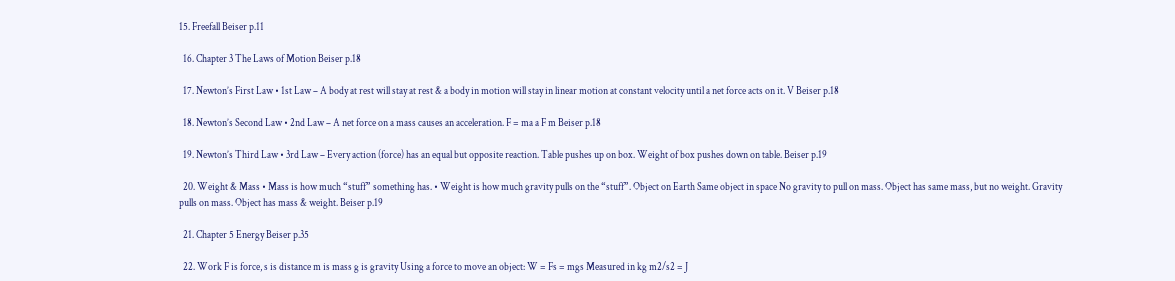15. Freefall Beiser p.11

  16. Chapter 3 The Laws of Motion Beiser p.18

  17. Newton’s First Law • 1st Law – A body at rest will stay at rest & a body in motion will stay in linear motion at constant velocity until a net force acts on it. V Beiser p.18

  18. Newton’s Second Law • 2nd Law – A net force on a mass causes an acceleration. F = ma a F m Beiser p.18

  19. Newton’s Third Law • 3rd Law – Every action (force) has an equal but opposite reaction. Table pushes up on box. Weight of box pushes down on table. Beiser p.19

  20. Weight & Mass • Mass is how much “stuff” something has. • Weight is how much gravity pulls on the “stuff”. Object on Earth Same object in space No gravity to pull on mass. Object has same mass, but no weight. Gravity pulls on mass. Object has mass & weight. Beiser p.19

  21. Chapter 5 Energy Beiser p.35

  22. Work F is force, s is distance m is mass g is gravity Using a force to move an object: W = Fs = mgs Measured in kg m2/s2 = J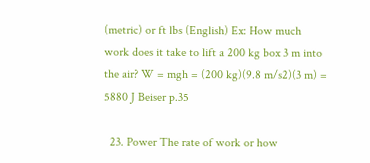(metric) or ft lbs (English) Ex: How much work does it take to lift a 200 kg box 3 m into the air? W = mgh = (200 kg)(9.8 m/s2)(3 m) = 5880 J Beiser p.35

  23. Power The rate of work or how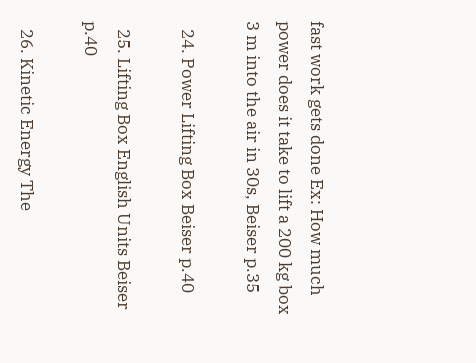fast work gets done Ex: How much power does it take to lift a 200 kg box 3 m into the air in 30s, Beiser p.35

  24. Power Lifting Box Beiser p.40

  25. Lifting Box English Units Beiser p.40

  26. Kinetic Energy The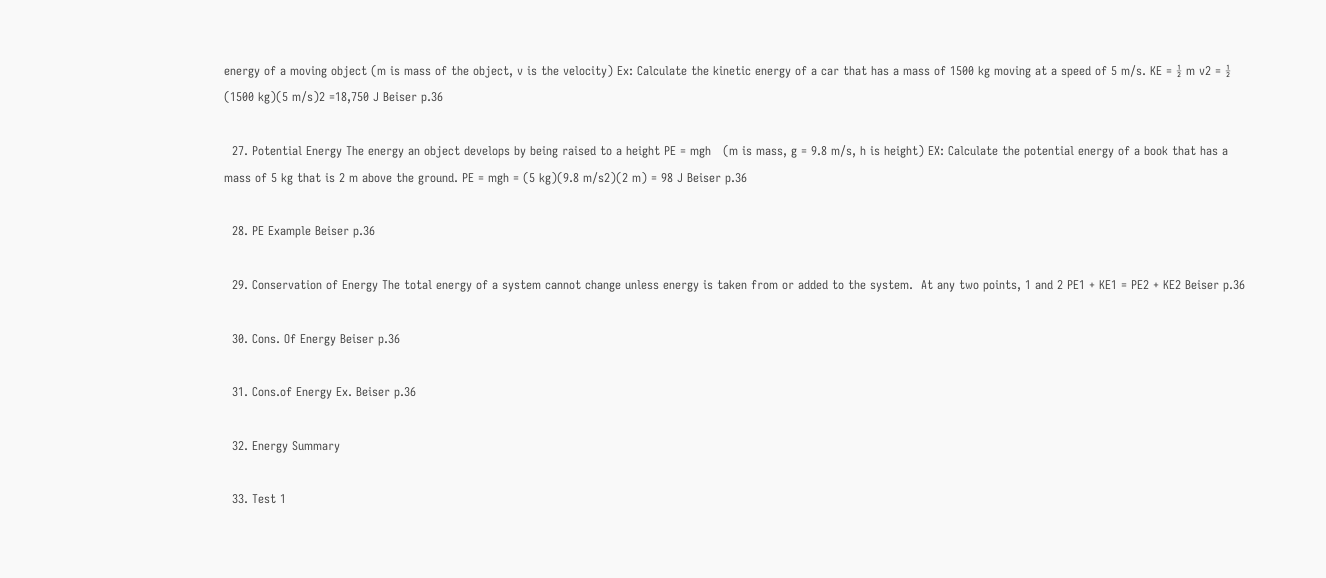energy of a moving object (m is mass of the object, v is the velocity) Ex: Calculate the kinetic energy of a car that has a mass of 1500 kg moving at a speed of 5 m/s. KE = ½ m v2 = ½ (1500 kg)(5 m/s)2 =18,750 J Beiser p.36

  27. Potential Energy The energy an object develops by being raised to a height PE = mgh   (m is mass, g = 9.8 m/s, h is height) EX: Calculate the potential energy of a book that has a mass of 5 kg that is 2 m above the ground. PE = mgh = (5 kg)(9.8 m/s2)(2 m) = 98 J Beiser p.36

  28. PE Example Beiser p.36

  29. Conservation of Energy The total energy of a system cannot change unless energy is taken from or added to the system.  At any two points, 1 and 2 PE1 + KE1 = PE2 + KE2 Beiser p.36

  30. Cons. Of Energy Beiser p.36

  31. Cons.of Energy Ex. Beiser p.36

  32. Energy Summary

  33. Test 1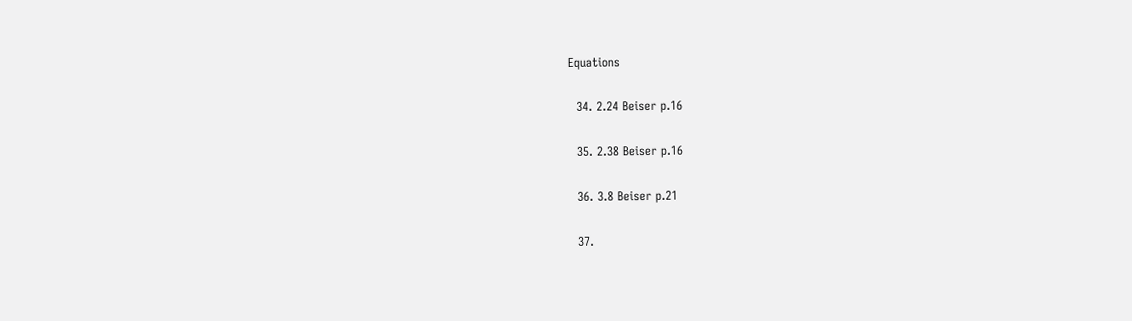Equations

  34. 2.24 Beiser p.16

  35. 2.38 Beiser p.16

  36. 3.8 Beiser p.21

  37.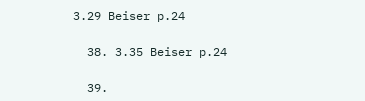3.29 Beiser p.24

  38. 3.35 Beiser p.24

  39.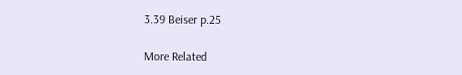3.39 Beiser p.25

More Related